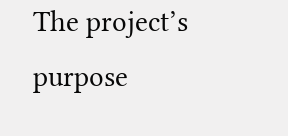The project’s purpose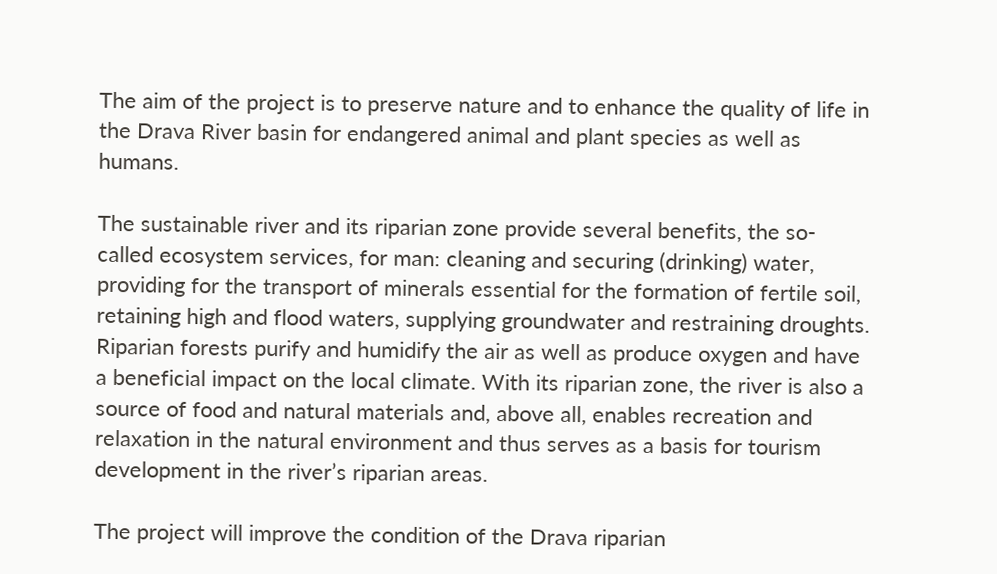The aim of the project is to preserve nature and to enhance the quality of life in the Drava River basin for endangered animal and plant species as well as humans.

The sustainable river and its riparian zone provide several benefits, the so-called ecosystem services, for man: cleaning and securing (drinking) water, providing for the transport of minerals essential for the formation of fertile soil, retaining high and flood waters, supplying groundwater and restraining droughts. Riparian forests purify and humidify the air as well as produce oxygen and have a beneficial impact on the local climate. With its riparian zone, the river is also a source of food and natural materials and, above all, enables recreation and relaxation in the natural environment and thus serves as a basis for tourism development in the river’s riparian areas.

The project will improve the condition of the Drava riparian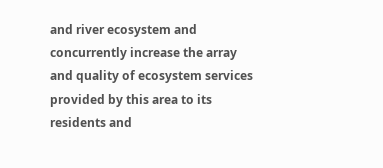and river ecosystem and concurrently increase the array and quality of ecosystem services provided by this area to its residents and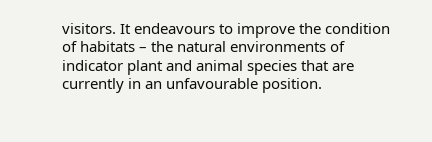visitors. It endeavours to improve the condition of habitats – the natural environments of indicator plant and animal species that are currently in an unfavourable position.